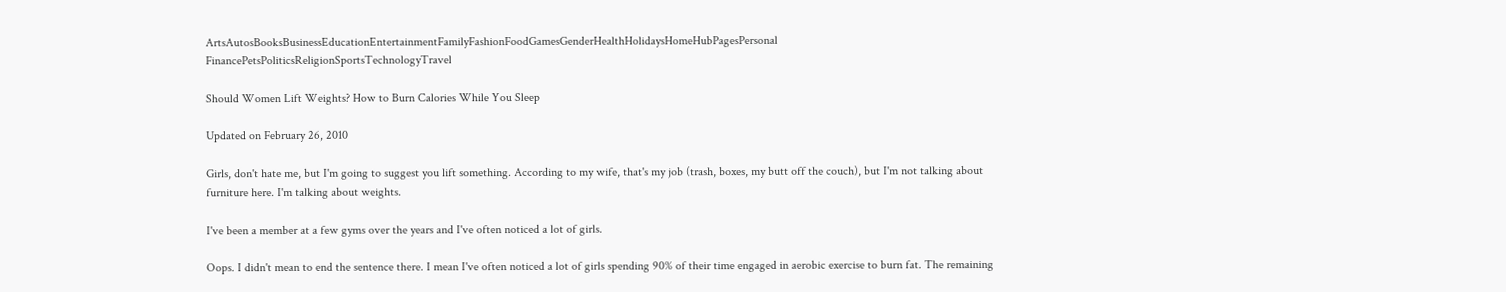ArtsAutosBooksBusinessEducationEntertainmentFamilyFashionFoodGamesGenderHealthHolidaysHomeHubPagesPersonal FinancePetsPoliticsReligionSportsTechnologyTravel

Should Women Lift Weights? How to Burn Calories While You Sleep

Updated on February 26, 2010

Girls, don't hate me, but I'm going to suggest you lift something. According to my wife, that's my job (trash, boxes, my butt off the couch), but I'm not talking about furniture here. I'm talking about weights.

I've been a member at a few gyms over the years and I've often noticed a lot of girls.

Oops. I didn't mean to end the sentence there. I mean I've often noticed a lot of girls spending 90% of their time engaged in aerobic exercise to burn fat. The remaining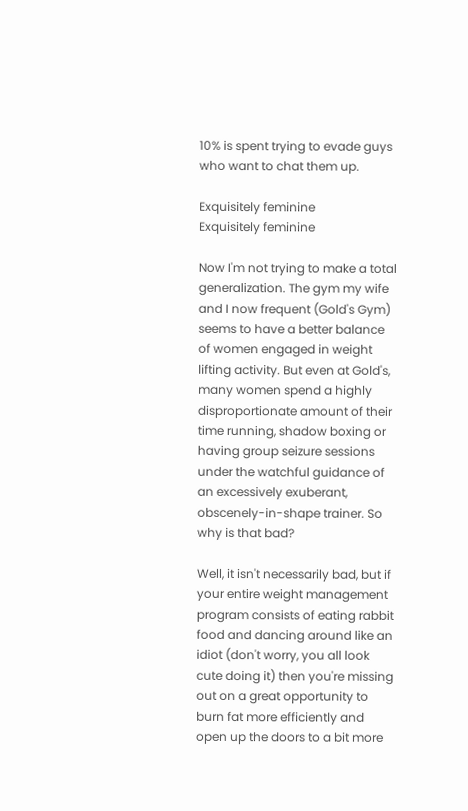10% is spent trying to evade guys who want to chat them up.

Exquisitely feminine
Exquisitely feminine

Now I'm not trying to make a total generalization. The gym my wife and I now frequent (Gold's Gym) seems to have a better balance of women engaged in weight lifting activity. But even at Gold's, many women spend a highly disproportionate amount of their time running, shadow boxing or having group seizure sessions under the watchful guidance of an excessively exuberant, obscenely-in-shape trainer. So why is that bad?

Well, it isn't necessarily bad, but if your entire weight management program consists of eating rabbit food and dancing around like an idiot (don't worry, you all look cute doing it) then you're missing out on a great opportunity to burn fat more efficiently and open up the doors to a bit more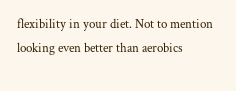flexibility in your diet. Not to mention looking even better than aerobics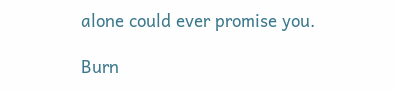alone could ever promise you.

Burn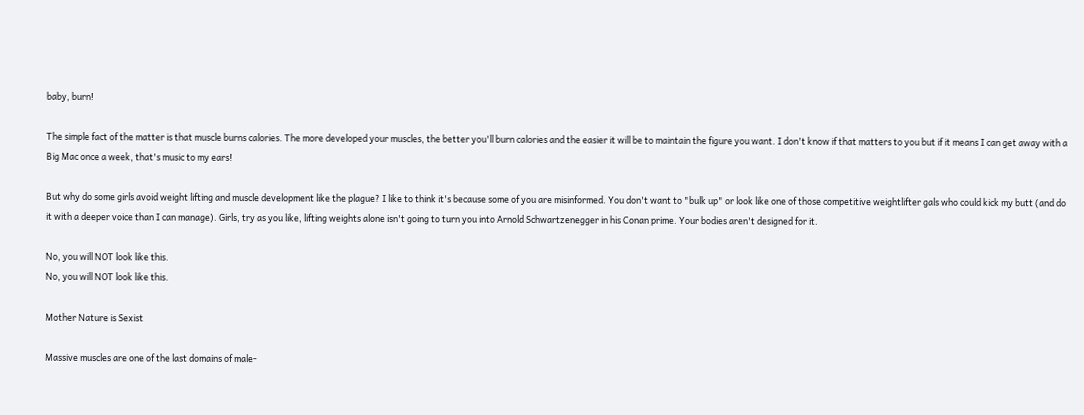baby, burn!

The simple fact of the matter is that muscle burns calories. The more developed your muscles, the better you'll burn calories and the easier it will be to maintain the figure you want. I don't know if that matters to you but if it means I can get away with a Big Mac once a week, that's music to my ears!

But why do some girls avoid weight lifting and muscle development like the plague? I like to think it's because some of you are misinformed. You don't want to "bulk up" or look like one of those competitive weightlifter gals who could kick my butt (and do it with a deeper voice than I can manage). Girls, try as you like, lifting weights alone isn't going to turn you into Arnold Schwartzenegger in his Conan prime. Your bodies aren't designed for it.

No, you will NOT look like this.
No, you will NOT look like this.

Mother Nature is Sexist

Massive muscles are one of the last domains of male-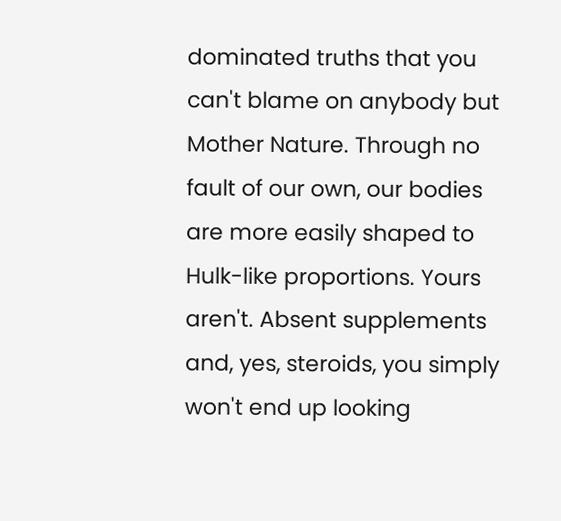dominated truths that you can't blame on anybody but Mother Nature. Through no fault of our own, our bodies are more easily shaped to Hulk-like proportions. Yours aren't. Absent supplements and, yes, steroids, you simply won't end up looking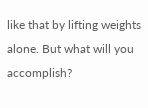like that by lifting weights alone. But what will you accomplish?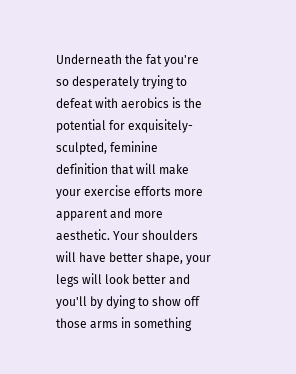Underneath the fat you're so desperately trying to defeat with aerobics is the potential for exquisitely-sculpted, feminine definition that will make your exercise efforts more apparent and more aesthetic. Your shoulders will have better shape, your legs will look better and you'll by dying to show off those arms in something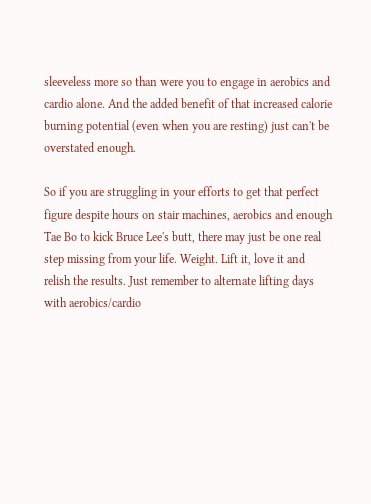sleeveless more so than were you to engage in aerobics and cardio alone. And the added benefit of that increased calorie burning potential (even when you are resting) just can't be overstated enough.

So if you are struggling in your efforts to get that perfect figure despite hours on stair machines, aerobics and enough Tae Bo to kick Bruce Lee's butt, there may just be one real step missing from your life. Weight. Lift it, love it and relish the results. Just remember to alternate lifting days with aerobics/cardio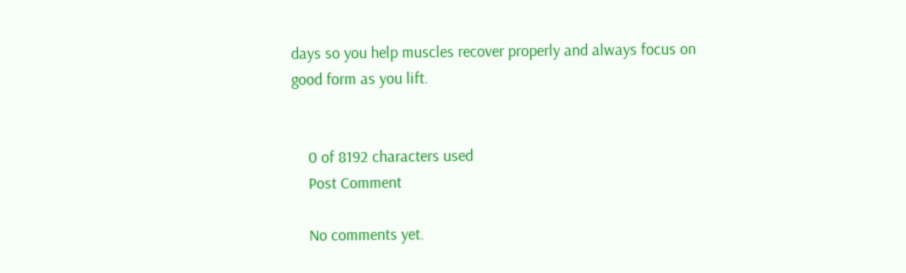days so you help muscles recover properly and always focus on good form as you lift.


    0 of 8192 characters used
    Post Comment

    No comments yet.